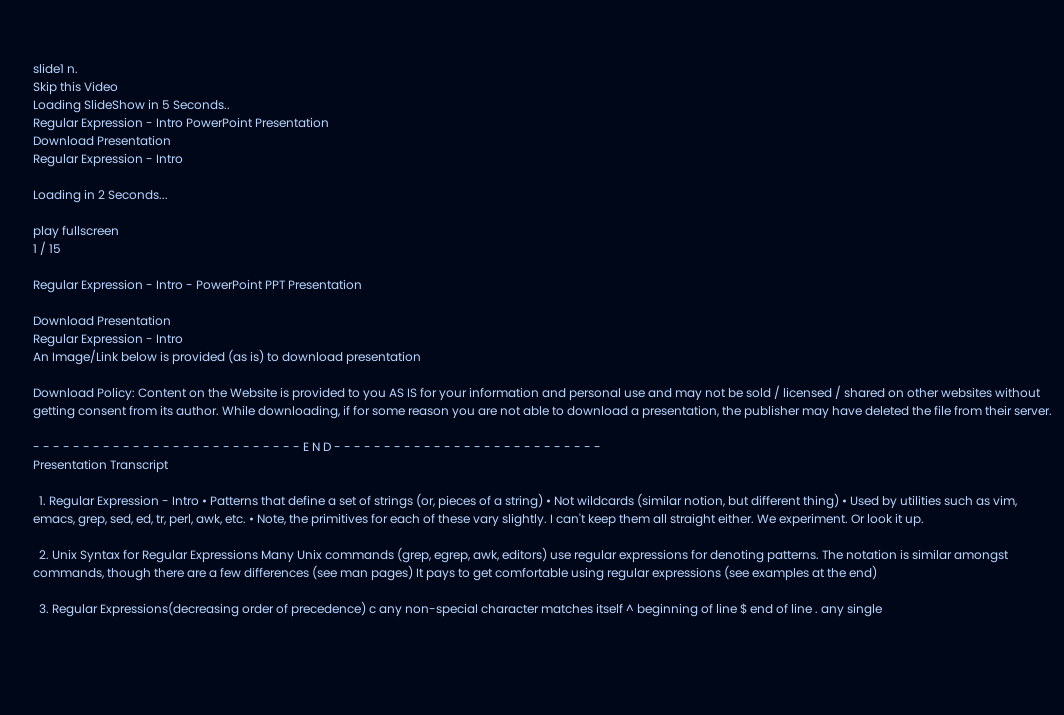slide1 n.
Skip this Video
Loading SlideShow in 5 Seconds..
Regular Expression - Intro PowerPoint Presentation
Download Presentation
Regular Expression - Intro

Loading in 2 Seconds...

play fullscreen
1 / 15

Regular Expression - Intro - PowerPoint PPT Presentation

Download Presentation
Regular Expression - Intro
An Image/Link below is provided (as is) to download presentation

Download Policy: Content on the Website is provided to you AS IS for your information and personal use and may not be sold / licensed / shared on other websites without getting consent from its author. While downloading, if for some reason you are not able to download a presentation, the publisher may have deleted the file from their server.

- - - - - - - - - - - - - - - - - - - - - - - - - - - E N D - - - - - - - - - - - - - - - - - - - - - - - - - - -
Presentation Transcript

  1. Regular Expression - Intro • Patterns that define a set of strings (or, pieces of a string) • Not wildcards (similar notion, but different thing) • Used by utilities such as vim, emacs, grep, sed, ed, tr, perl, awk, etc. • Note, the primitives for each of these vary slightly. I can't keep them all straight either. We experiment. Or look it up.

  2. Unix Syntax for Regular Expressions Many Unix commands (grep, egrep, awk, editors) use regular expressions for denoting patterns. The notation is similar amongst commands, though there are a few differences (see man pages) It pays to get comfortable using regular expressions (see examples at the end)

  3. Regular Expressions(decreasing order of precedence) c any non-special character matches itself ^ beginning of line $ end of line . any single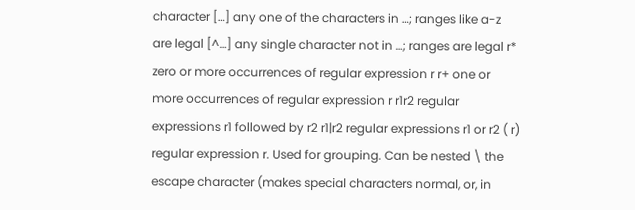character […] any one of the characters in …; ranges like a-z are legal [^…] any single character not in …; ranges are legal r* zero or more occurrences of regular expression r r+ one or more occurrences of regular expression r r1r2 regular expressions r1 followed by r2 r1|r2 regular expressions r1 or r2 ( r) regular expression r. Used for grouping. Can be nested \ the escape character (makes special characters normal, or, in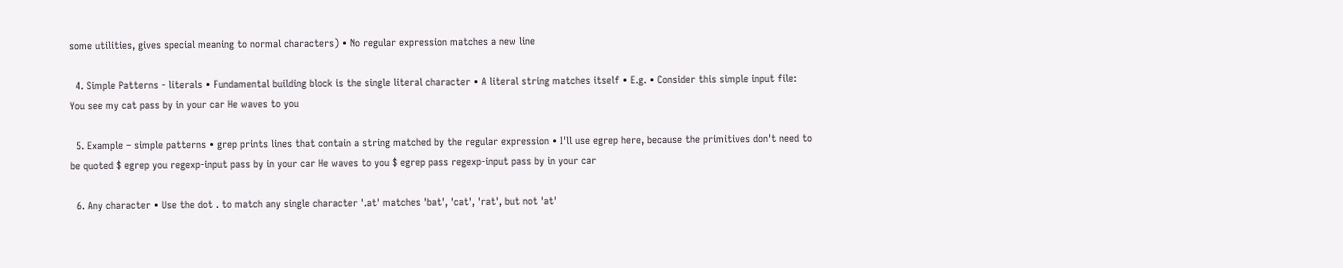some utilities, gives special meaning to normal characters) • No regular expression matches a new line

  4. Simple Patterns - literals • Fundamental building block is the single literal character • A literal string matches itself • E.g. • Consider this simple input file: You see my cat pass by in your car He waves to you

  5. Example – simple patterns • grep prints lines that contain a string matched by the regular expression • I'll use egrep here, because the primitives don't need to be quoted $ egrep you regexp-input pass by in your car He waves to you $ egrep pass regexp-input pass by in your car

  6. Any character • Use the dot . to match any single character '.at' matches 'bat', 'cat', 'rat', but not 'at'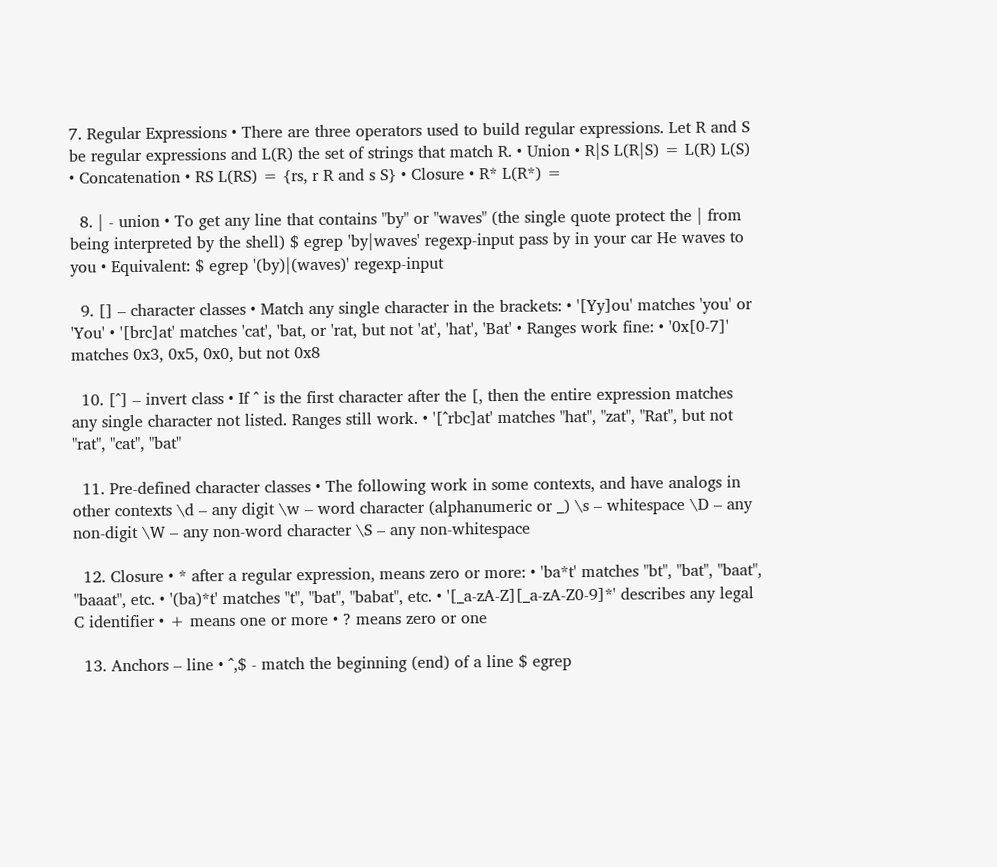7. Regular Expressions • There are three operators used to build regular expressions. Let R and S be regular expressions and L(R) the set of strings that match R. • Union • R|S L(R|S) = L(R) L(S) • Concatenation • RS L(RS) = {rs, r R and s S} • Closure • R* L(R*) =

  8. | - union • To get any line that contains "by" or "waves" (the single quote protect the | from being interpreted by the shell) $ egrep 'by|waves' regexp-input pass by in your car He waves to you • Equivalent: $ egrep '(by)|(waves)' regexp-input

  9. [] – character classes • Match any single character in the brackets: • '[Yy]ou' matches 'you' or 'You' • '[brc]at' matches 'cat', 'bat, or 'rat, but not 'at', 'hat', 'Bat' • Ranges work fine: • '0x[0-7]' matches 0x3, 0x5, 0x0, but not 0x8

  10. [^] – invert class • If ^ is the first character after the [, then the entire expression matches any single character not listed. Ranges still work. • '[^rbc]at' matches "hat", "zat", "Rat", but not "rat", "cat", "bat"

  11. Pre-defined character classes • The following work in some contexts, and have analogs in other contexts \d – any digit \w – word character (alphanumeric or _) \s – whitespace \D – any non-digit \W – any non-word character \S – any non-whitespace

  12. Closure • * after a regular expression, means zero or more: • 'ba*t' matches "bt", "bat", "baat", "baaat", etc. • '(ba)*t' matches "t", "bat", "babat", etc. • '[_a-zA-Z][_a-zA-Z0-9]*' describes any legal C identifier • + means one or more • ? means zero or one

  13. Anchors – line • ^,$ - match the beginning (end) of a line $ egrep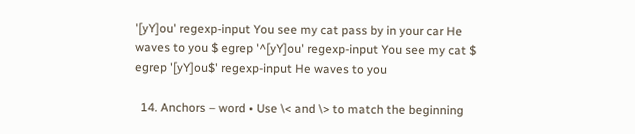'[yY]ou' regexp-input You see my cat pass by in your car He waves to you $ egrep '^[yY]ou' regexp-input You see my cat $ egrep '[yY]ou$' regexp-input He waves to you

  14. Anchors – word • Use \< and \> to match the beginning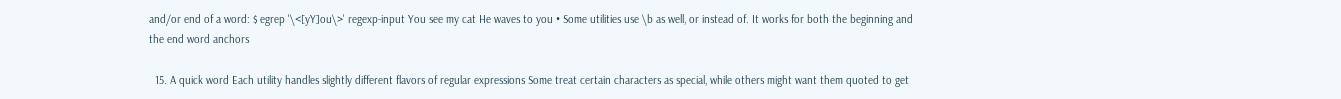and/or end of a word: $ egrep '\<[yY]ou\>' regexp-input You see my cat He waves to you • Some utilities use \b as well, or instead of. It works for both the beginning and the end word anchors

  15. A quick word Each utility handles slightly different flavors of regular expressions Some treat certain characters as special, while others might want them quoted to get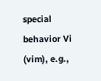special behavior Vi (vim), e.g.,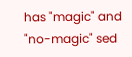has "magic" and "no-magic" sed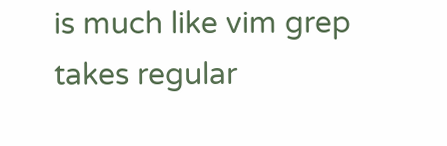is much like vim grep takes regular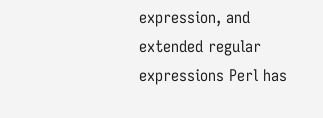expression, and extended regular expressions Perl has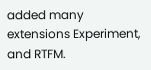added many extensions Experiment, and RTFM.